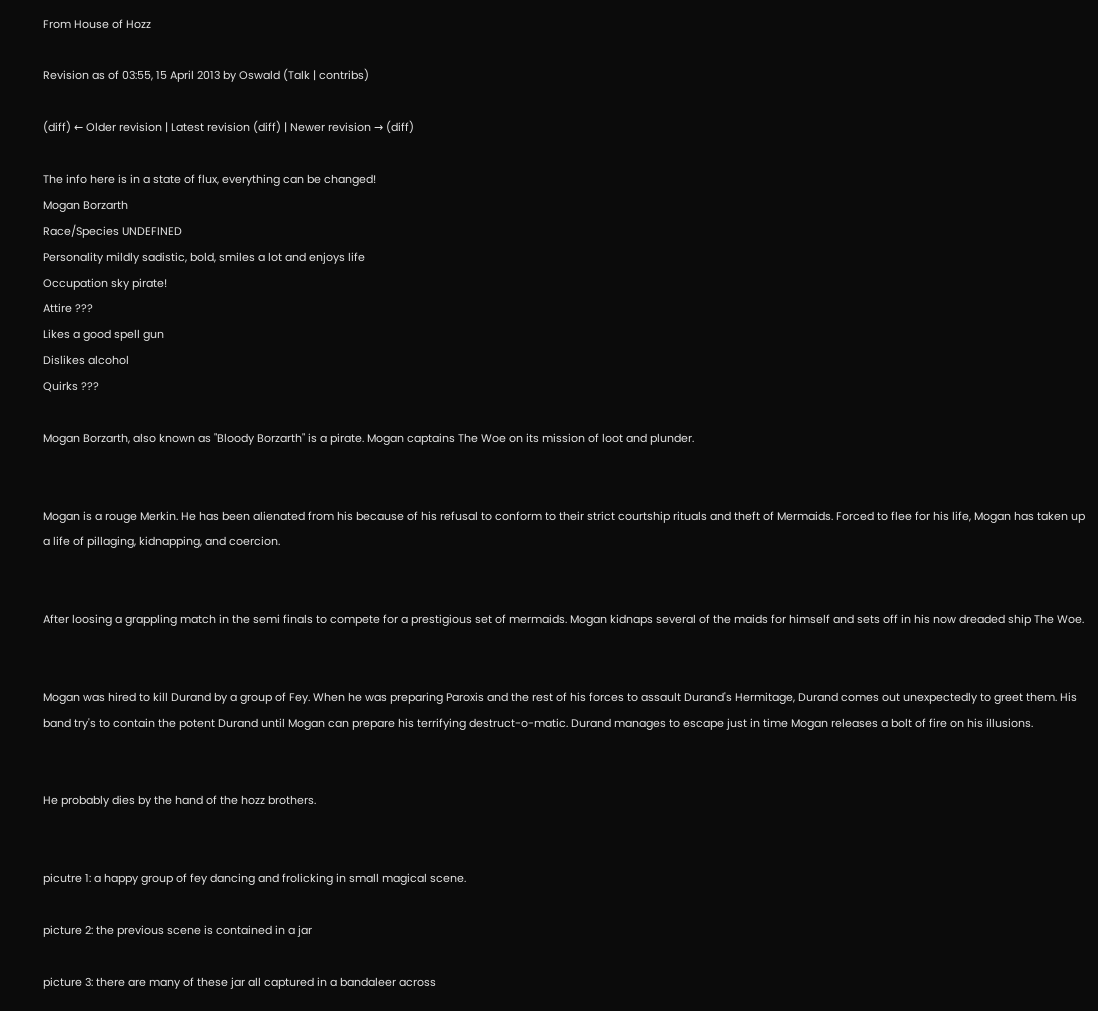From House of Hozz

Revision as of 03:55, 15 April 2013 by Oswald (Talk | contribs)

(diff) ← Older revision | Latest revision (diff) | Newer revision → (diff)

The info here is in a state of flux, everything can be changed!
Mogan Borzarth
Race/Species UNDEFINED
Personality mildly sadistic, bold, smiles a lot and enjoys life
Occupation sky pirate!
Attire ???
Likes a good spell gun
Dislikes alcohol
Quirks ???

Mogan Borzarth, also known as "Bloody Borzarth" is a pirate. Mogan captains The Woe on its mission of loot and plunder.


Mogan is a rouge Merkin. He has been alienated from his because of his refusal to conform to their strict courtship rituals and theft of Mermaids. Forced to flee for his life, Mogan has taken up a life of pillaging, kidnapping, and coercion.


After loosing a grappling match in the semi finals to compete for a prestigious set of mermaids. Mogan kidnaps several of the maids for himself and sets off in his now dreaded ship The Woe.


Mogan was hired to kill Durand by a group of Fey. When he was preparing Paroxis and the rest of his forces to assault Durand's Hermitage, Durand comes out unexpectedly to greet them. His band try's to contain the potent Durand until Mogan can prepare his terrifying destruct-o-matic. Durand manages to escape just in time Mogan releases a bolt of fire on his illusions.


He probably dies by the hand of the hozz brothers.


picutre 1: a happy group of fey dancing and frolicking in small magical scene.

picture 2: the previous scene is contained in a jar

picture 3: there are many of these jar all captured in a bandaleer across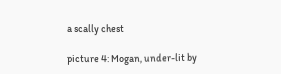a scally chest

picture 4: Mogan, under-lit by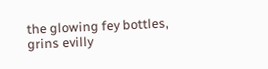the glowing fey bottles, grins evilly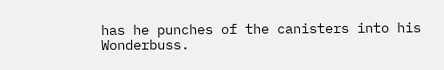has he punches of the canisters into his Wonderbuss.